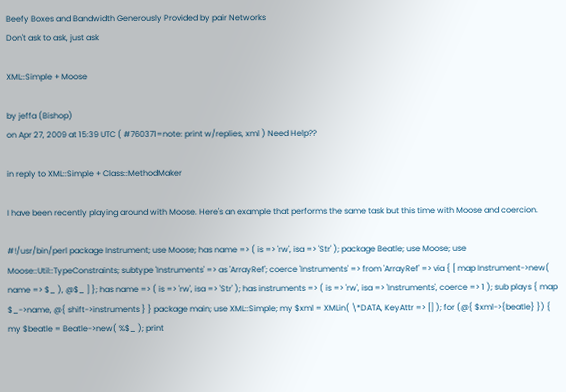Beefy Boxes and Bandwidth Generously Provided by pair Networks
Don't ask to ask, just ask

XML::Simple + Moose

by jeffa (Bishop)
on Apr 27, 2009 at 15:39 UTC ( #760371=note: print w/replies, xml ) Need Help??

in reply to XML::Simple + Class::MethodMaker

I have been recently playing around with Moose. Here's an example that performs the same task but this time with Moose and coercion.

#!/usr/bin/perl package Instrument; use Moose; has name => ( is => 'rw', isa => 'Str' ); package Beatle; use Moose; use Moose::Util::TypeConstraints; subtype 'Instruments' => as 'ArrayRef'; coerce 'Instruments' => from 'ArrayRef' => via { [ map Instrument->new( name => $_ ), @$_ ] }; has name => ( is => 'rw', isa => 'Str' ); has instruments => ( is => 'rw', isa => 'Instruments', coerce => 1 ); sub plays { map $_->name, @{ shift->instruments } } package main; use XML::Simple; my $xml = XMLin( \*DATA, KeyAttr => [] ); for (@{ $xml->{beatle} }) { my $beatle = Beatle->new( %$_ ); print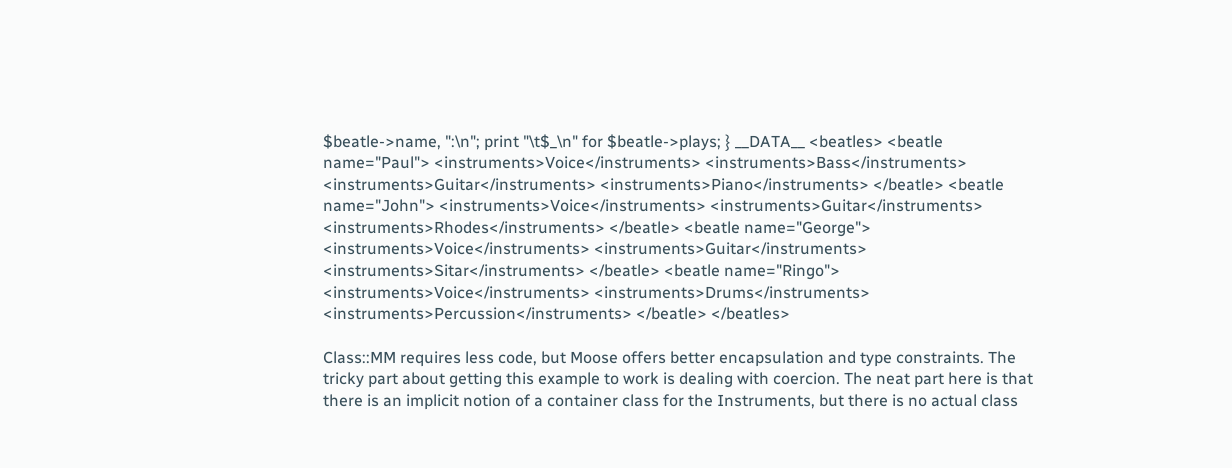$beatle->name, ":\n"; print "\t$_\n" for $beatle->plays; } __DATA__ <beatles> <beatle name="Paul"> <instruments>Voice</instruments> <instruments>Bass</instruments> <instruments>Guitar</instruments> <instruments>Piano</instruments> </beatle> <beatle name="John"> <instruments>Voice</instruments> <instruments>Guitar</instruments> <instruments>Rhodes</instruments> </beatle> <beatle name="George"> <instruments>Voice</instruments> <instruments>Guitar</instruments> <instruments>Sitar</instruments> </beatle> <beatle name="Ringo"> <instruments>Voice</instruments> <instruments>Drums</instruments> <instruments>Percussion</instruments> </beatle> </beatles>

Class::MM requires less code, but Moose offers better encapsulation and type constraints. The tricky part about getting this example to work is dealing with coercion. The neat part here is that there is an implicit notion of a container class for the Instruments, but there is no actual class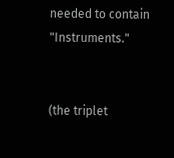needed to contain "Instruments."


(the triplet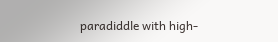paradiddle with high-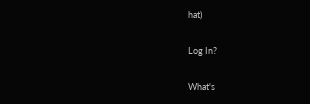hat)

Log In?

What's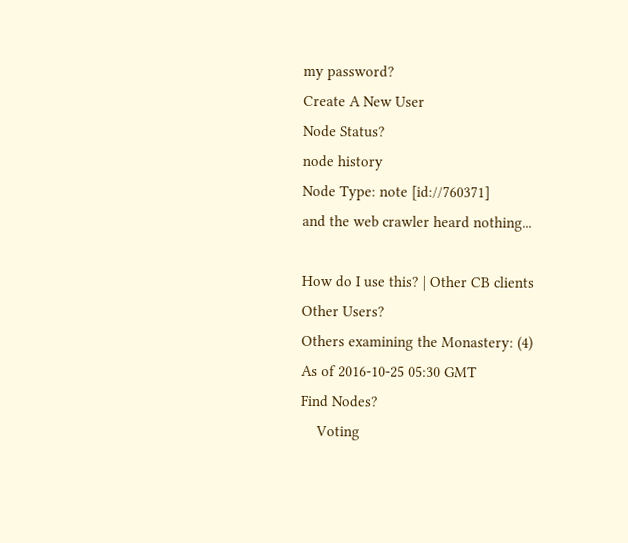my password?
Create A New User
Node Status?
node history
Node Type: note [id://760371]
and the web crawler heard nothing...

How do I use this? | Other CB clients
Other Users?
Others examining the Monastery: (4)
As of 2016-10-25 05:30 GMT
Find Nodes?
    Voting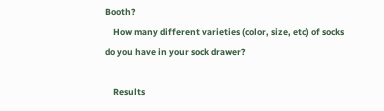Booth?
    How many different varieties (color, size, etc) of socks do you have in your sock drawer?

    Results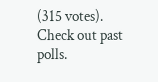(315 votes). Check out past polls.